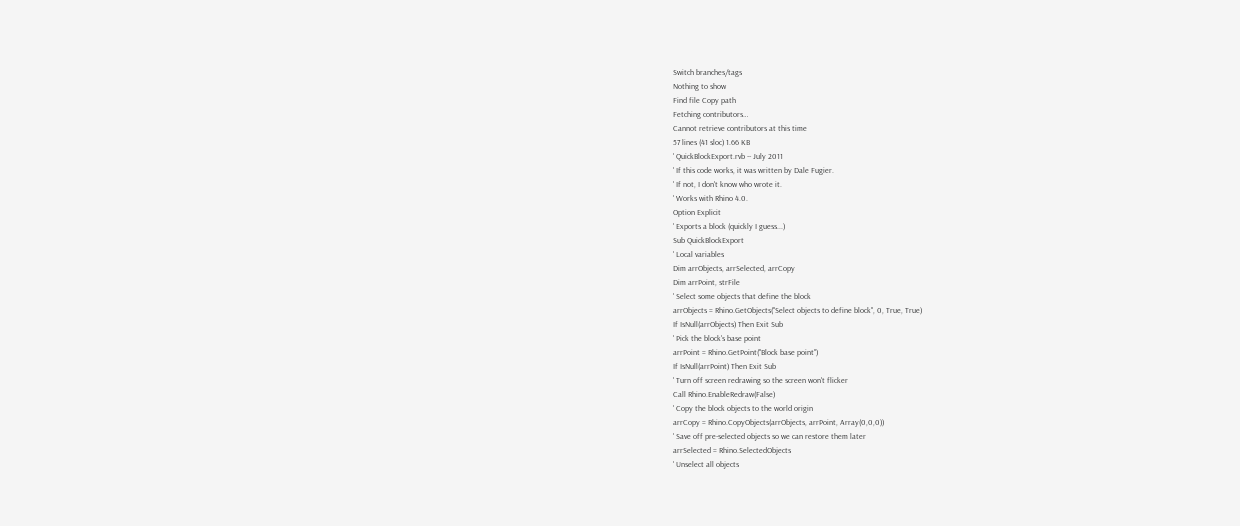Switch branches/tags
Nothing to show
Find file Copy path
Fetching contributors…
Cannot retrieve contributors at this time
57 lines (41 sloc) 1.66 KB
' QuickBlockExport.rvb -- July 2011
' If this code works, it was written by Dale Fugier.
' If not, I don't know who wrote it.
' Works with Rhino 4.0.
Option Explicit
' Exports a block (quickly I guess...)
Sub QuickBlockExport
' Local variables
Dim arrObjects, arrSelected, arrCopy
Dim arrPoint, strFile
' Select some objects that define the block
arrObjects = Rhino.GetObjects("Select objects to define block", 0, True, True)
If IsNull(arrObjects) Then Exit Sub
' Pick the block's base point
arrPoint = Rhino.GetPoint("Block base point")
If IsNull(arrPoint) Then Exit Sub
' Turn off screen redrawing so the screen won't flicker
Call Rhino.EnableRedraw(False)
' Copy the block objects to the world origin
arrCopy = Rhino.CopyObjects(arrObjects, arrPoint, Array(0,0,0))
' Save off pre-selected objects so we can restore them later
arrSelected = Rhino.SelectedObjects
' Unselect all objects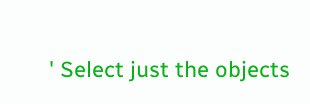' Select just the objects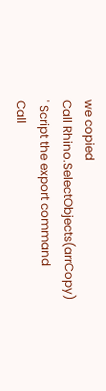we copied
Call Rhino.SelectObjects(arrCopy)
' Script the export command
Call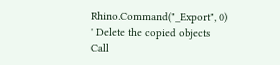Rhino.Command("_Export", 0)
' Delete the copied objects
Call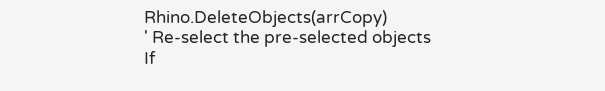Rhino.DeleteObjects(arrCopy)
' Re-select the pre-selected objects
If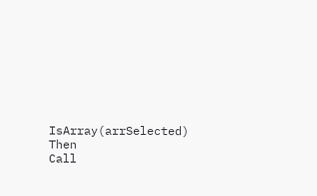IsArray(arrSelected) Then
Call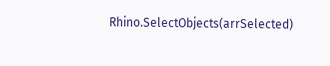Rhino.SelectObjects(arrSelected)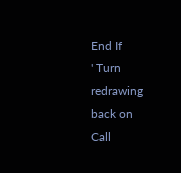End If
' Turn redrawing back on
Call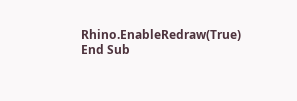Rhino.EnableRedraw(True)
End Sub